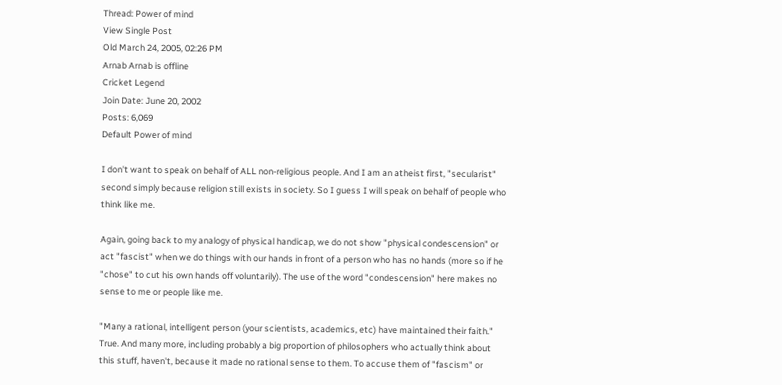Thread: Power of mind
View Single Post
Old March 24, 2005, 02:26 PM
Arnab Arnab is offline
Cricket Legend
Join Date: June 20, 2002
Posts: 6,069
Default Power of mind

I don't want to speak on behalf of ALL non-religious people. And I am an atheist first, "secularist" second simply because religion still exists in society. So I guess I will speak on behalf of people who think like me.

Again, going back to my analogy of physical handicap, we do not show "physical condescension" or act "fascist" when we do things with our hands in front of a person who has no hands (more so if he "chose" to cut his own hands off voluntarily). The use of the word "condescension" here makes no sense to me or people like me.

"Many a rational, intelligent person (your scientists, academics, etc) have maintained their faith." True. And many more, including probably a big proportion of philosophers who actually think about this stuff, haven't, because it made no rational sense to them. To accuse them of "fascism" or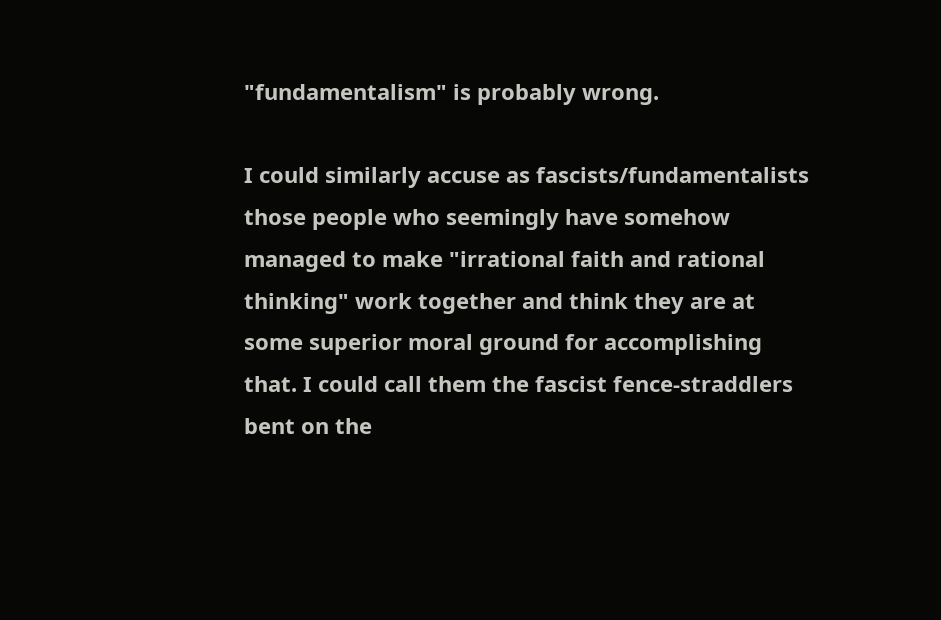"fundamentalism" is probably wrong.

I could similarly accuse as fascists/fundamentalists those people who seemingly have somehow managed to make "irrational faith and rational thinking" work together and think they are at some superior moral ground for accomplishing that. I could call them the fascist fence-straddlers bent on the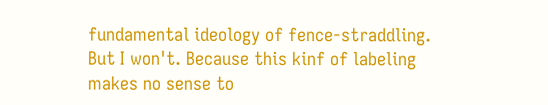fundamental ideology of fence-straddling. But I won't. Because this kinf of labeling makes no sense to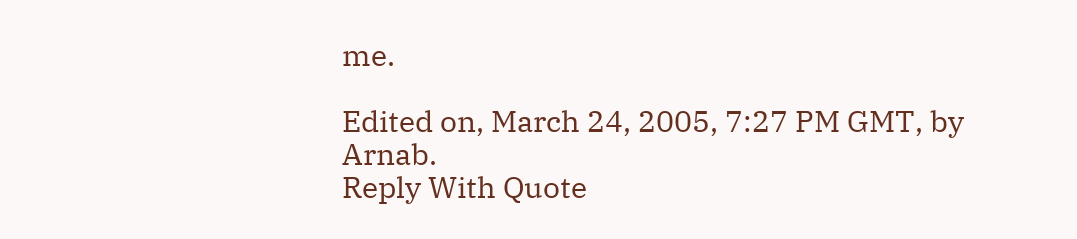me.

Edited on, March 24, 2005, 7:27 PM GMT, by Arnab.
Reply With Quote